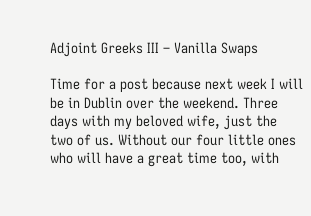Adjoint Greeks III – Vanilla Swaps

Time for a post because next week I will be in Dublin over the weekend. Three days with my beloved wife, just the two of us. Without our four little ones who will have a great time too, with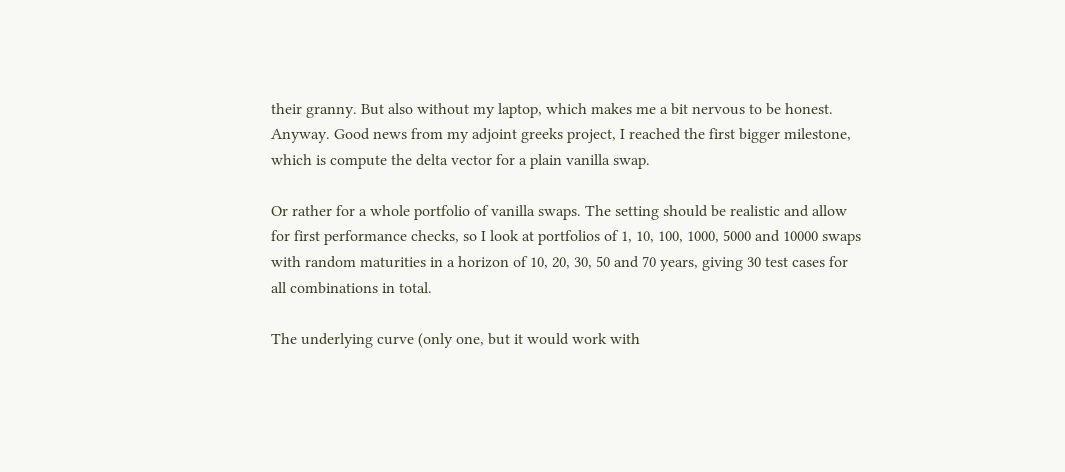their granny. But also without my laptop, which makes me a bit nervous to be honest. Anyway. Good news from my adjoint greeks project, I reached the first bigger milestone, which is compute the delta vector for a plain vanilla swap.

Or rather for a whole portfolio of vanilla swaps. The setting should be realistic and allow for first performance checks, so I look at portfolios of 1, 10, 100, 1000, 5000 and 10000 swaps with random maturities in a horizon of 10, 20, 30, 50 and 70 years, giving 30 test cases for all combinations in total.

The underlying curve (only one, but it would work with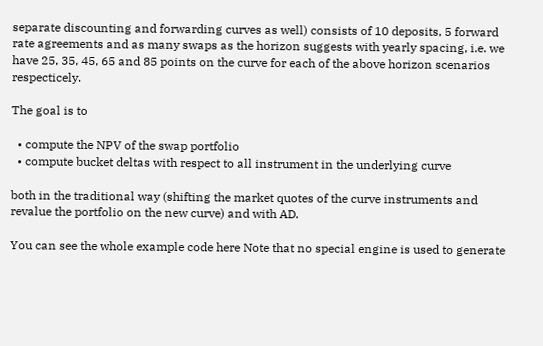separate discounting and forwarding curves as well) consists of 10 deposits, 5 forward rate agreements and as many swaps as the horizon suggests with yearly spacing, i.e. we have 25, 35, 45, 65 and 85 points on the curve for each of the above horizon scenarios respecticely.

The goal is to

  • compute the NPV of the swap portfolio
  • compute bucket deltas with respect to all instrument in the underlying curve

both in the traditional way (shifting the market quotes of the curve instruments and revalue the portfolio on the new curve) and with AD.

You can see the whole example code here Note that no special engine is used to generate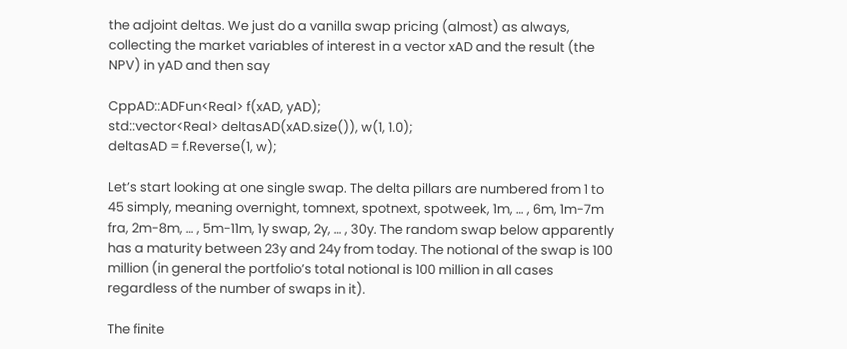the adjoint deltas. We just do a vanilla swap pricing (almost) as always, collecting the market variables of interest in a vector xAD and the result (the NPV) in yAD and then say

CppAD::ADFun<Real> f(xAD, yAD);
std::vector<Real> deltasAD(xAD.size()), w(1, 1.0);
deltasAD = f.Reverse(1, w);

Let’s start looking at one single swap. The delta pillars are numbered from 1 to 45 simply, meaning overnight, tomnext, spotnext, spotweek, 1m, … , 6m, 1m-7m fra, 2m-8m, … , 5m-11m, 1y swap, 2y, … , 30y. The random swap below apparently has a maturity between 23y and 24y from today. The notional of the swap is 100 million (in general the portfolio’s total notional is 100 million in all cases regardless of the number of swaps in it).

The finite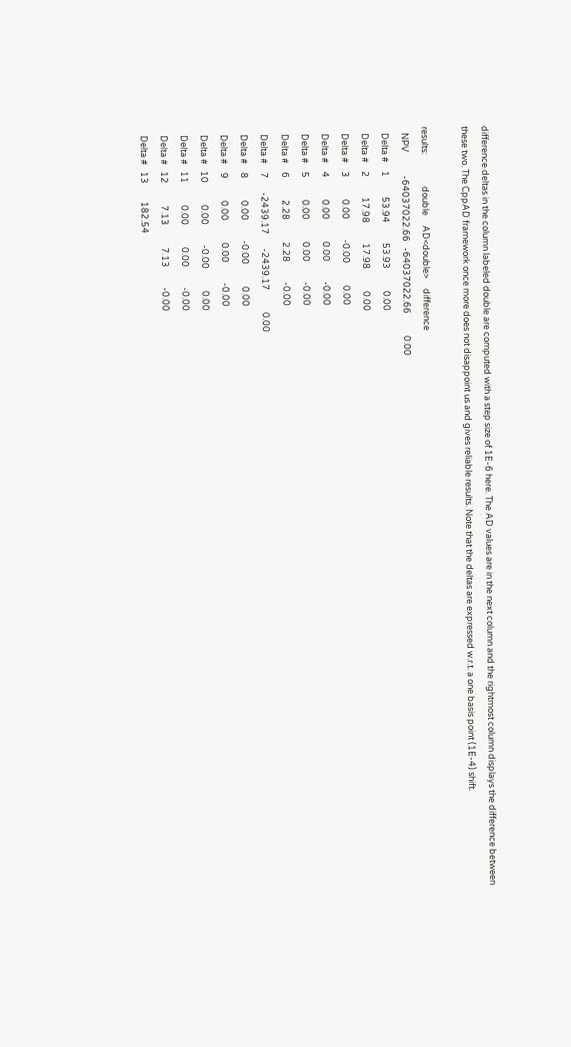difference deltas in the column labeled double are computed with a step size of 1E-6 here. The AD values are in the next column and the rightmost column displays the difference between these two. The CppAD framework once more does not disappoint us and gives reliable results. Note that the deltas are expressed w.r.t. a one basis point (1E-4) shift.

results:                double     AD<double>     difference
   NPV            -64037022.66   -64037022.66           0.00
   Delta #    1          53.94          53.93           0.00
   Delta #    2          17.98          17.98           0.00
   Delta #    3           0.00          -0.00           0.00
   Delta #    4           0.00           0.00          -0.00
   Delta #    5           0.00           0.00          -0.00
   Delta #    6           2.28           2.28          -0.00
   Delta #    7       -2439.17       -2439.17           0.00
   Delta #    8           0.00          -0.00           0.00
   Delta #    9           0.00           0.00          -0.00
   Delta #   10           0.00          -0.00           0.00
   Delta #   11           0.00           0.00          -0.00
   Delta #   12           7.13           7.13          -0.00
   Delta #   13         182.54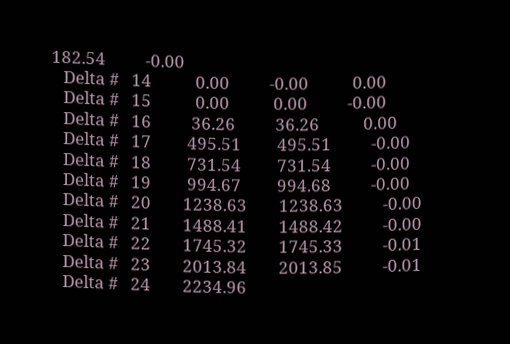182.54          -0.00
   Delta #   14           0.00          -0.00           0.00
   Delta #   15           0.00           0.00          -0.00
   Delta #   16          36.26          36.26           0.00
   Delta #   17         495.51         495.51          -0.00
   Delta #   18         731.54         731.54          -0.00
   Delta #   19         994.67         994.68          -0.00
   Delta #   20        1238.63        1238.63          -0.00
   Delta #   21        1488.41        1488.42          -0.00
   Delta #   22        1745.32        1745.33          -0.01
   Delta #   23        2013.84        2013.85          -0.01
   Delta #   24        2234.96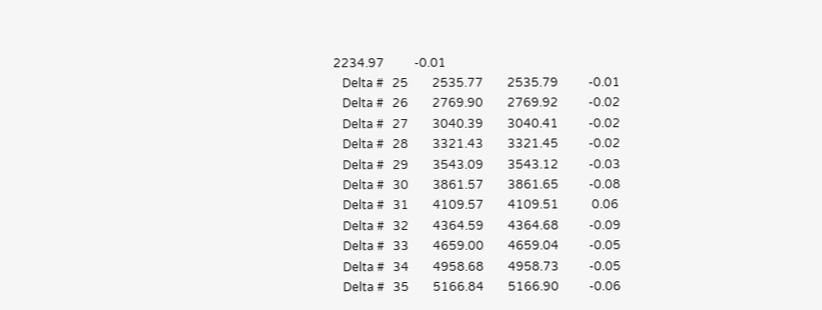2234.97          -0.01
   Delta #   25        2535.77        2535.79          -0.01
   Delta #   26        2769.90        2769.92          -0.02
   Delta #   27        3040.39        3040.41          -0.02
   Delta #   28        3321.43        3321.45          -0.02
   Delta #   29        3543.09        3543.12          -0.03
   Delta #   30        3861.57        3861.65          -0.08
   Delta #   31        4109.57        4109.51           0.06
   Delta #   32        4364.59        4364.68          -0.09
   Delta #   33        4659.00        4659.04          -0.05
   Delta #   34        4958.68        4958.73          -0.05
   Delta #   35        5166.84        5166.90          -0.06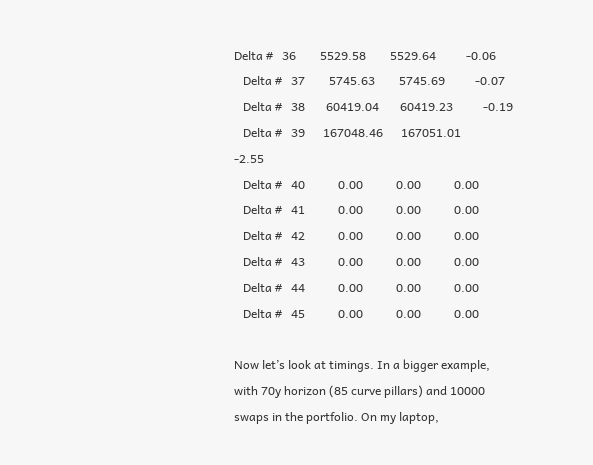Delta #   36        5529.58        5529.64          -0.06
   Delta #   37        5745.63        5745.69          -0.07
   Delta #   38       60419.04       60419.23          -0.19
   Delta #   39      167048.46      167051.01          -2.55
   Delta #   40           0.00           0.00           0.00
   Delta #   41           0.00           0.00           0.00
   Delta #   42           0.00           0.00           0.00
   Delta #   43           0.00           0.00           0.00
   Delta #   44           0.00           0.00           0.00
   Delta #   45           0.00           0.00           0.00

Now let’s look at timings. In a bigger example, with 70y horizon (85 curve pillars) and 10000 swaps in the portfolio. On my laptop,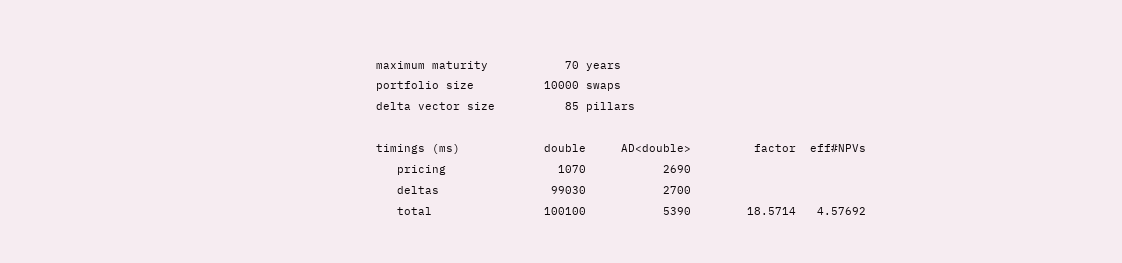maximum maturity           70 years
portfolio size          10000 swaps
delta vector size          85 pillars

timings (ms)            double     AD<double>         factor  eff#NPVs
   pricing                1070           2690
   deltas                99030           2700
   total                100100           5390        18.5714   4.57692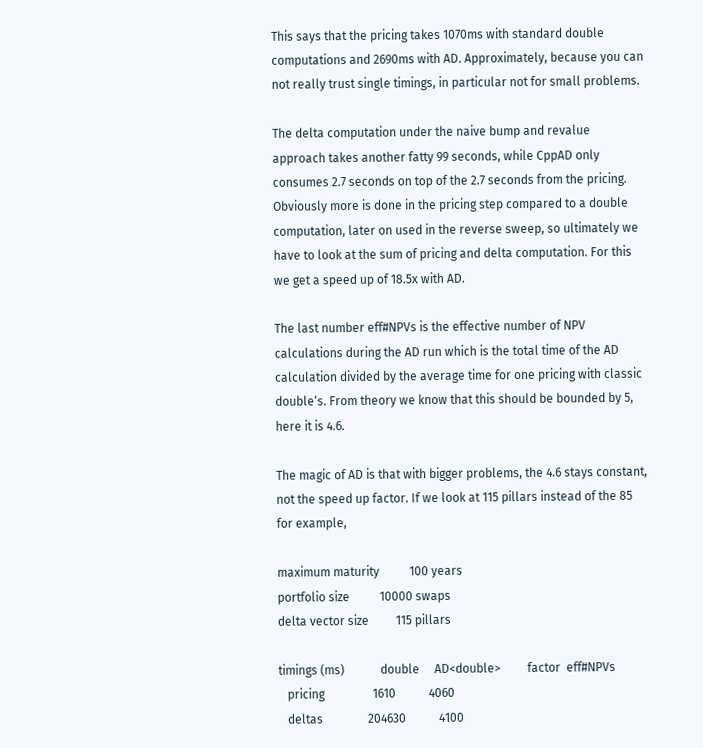This says that the pricing takes 1070ms with standard double computations and 2690ms with AD. Approximately, because you can not really trust single timings, in particular not for small problems.

The delta computation under the naive bump and revalue approach takes another fatty 99 seconds, while CppAD only consumes 2.7 seconds on top of the 2.7 seconds from the pricing. Obviously more is done in the pricing step compared to a double computation, later on used in the reverse sweep, so ultimately we have to look at the sum of pricing and delta computation. For this we get a speed up of 18.5x with AD.

The last number eff#NPVs is the effective number of NPV calculations during the AD run which is the total time of the AD calculation divided by the average time for one pricing with classic double‘s. From theory we know that this should be bounded by 5, here it is 4.6.

The magic of AD is that with bigger problems, the 4.6 stays constant, not the speed up factor. If we look at 115 pillars instead of the 85 for example,

maximum maturity          100 years
portfolio size          10000 swaps
delta vector size         115 pillars

timings (ms)            double     AD<double>         factor  eff#NPVs
   pricing                1610           4060
   deltas               204630           4100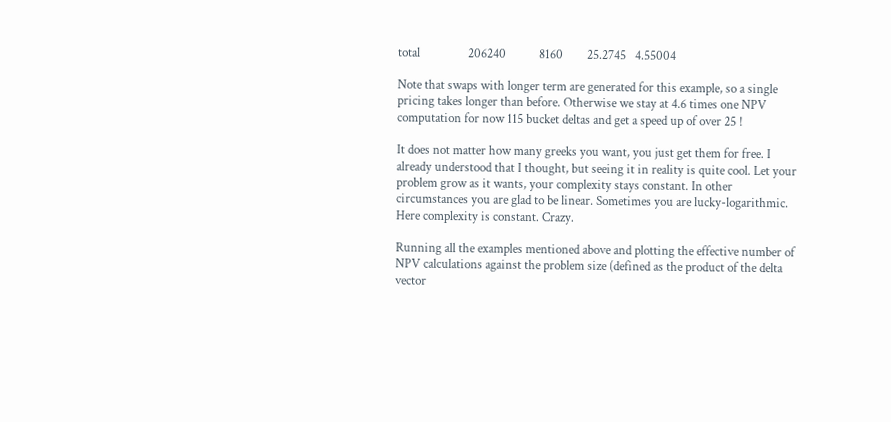total                206240           8160        25.2745   4.55004

Note that swaps with longer term are generated for this example, so a single pricing takes longer than before. Otherwise we stay at 4.6 times one NPV computation for now 115 bucket deltas and get a speed up of over 25 !

It does not matter how many greeks you want, you just get them for free. I already understood that I thought, but seeing it in reality is quite cool. Let your problem grow as it wants, your complexity stays constant. In other circumstances you are glad to be linear. Sometimes you are lucky-logarithmic. Here complexity is constant. Crazy.

Running all the examples mentioned above and plotting the effective number of NPV calculations against the problem size (defined as the product of the delta vector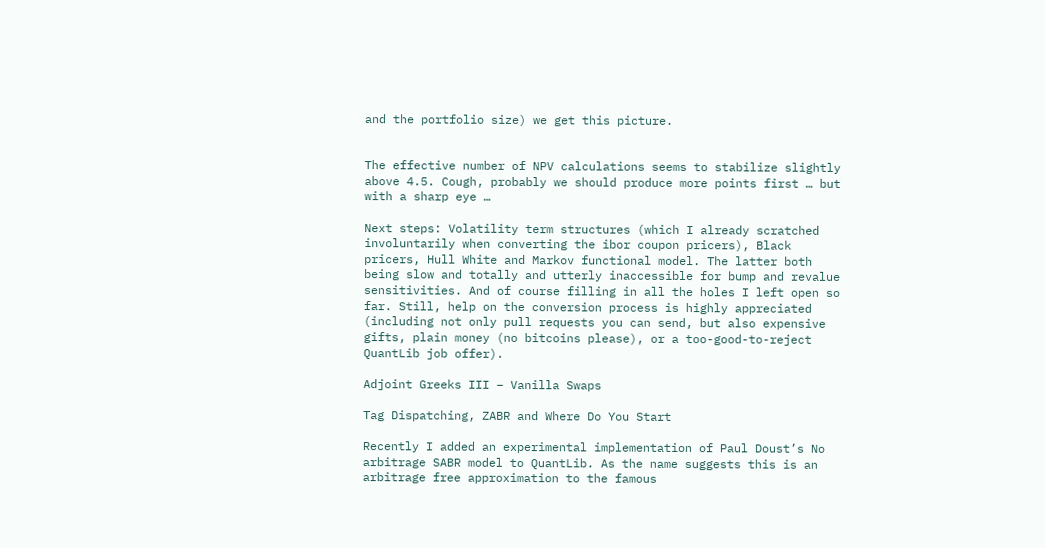and the portfolio size) we get this picture.


The effective number of NPV calculations seems to stabilize slightly above 4.5. Cough, probably we should produce more points first … but with a sharp eye …

Next steps: Volatility term structures (which I already scratched involuntarily when converting the ibor coupon pricers), Black pricers, Hull White and Markov functional model. The latter both being slow and totally and utterly inaccessible for bump and revalue sensitivities. And of course filling in all the holes I left open so far. Still, help on the conversion process is highly appreciated (including not only pull requests you can send, but also expensive gifts, plain money (no bitcoins please), or a too-good-to-reject QuantLib job offer).

Adjoint Greeks III – Vanilla Swaps

Tag Dispatching, ZABR and Where Do You Start

Recently I added an experimental implementation of Paul Doust’s No arbitrage SABR model to QuantLib. As the name suggests this is an arbitrage free approximation to the famous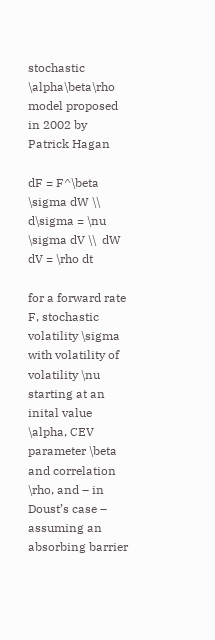stochastic \alpha\beta\rho model proposed in 2002 by Patrick Hagan

dF = F^\beta \sigma dW \\  d\sigma = \nu \sigma dV \\  dW dV = \rho dt

for a forward rate F, stochastic volatility \sigma with volatility of volatility \nu starting at an inital value \alpha, CEV parameter \beta and correlation \rho, and – in Doust’s case – assuming an absorbing barrier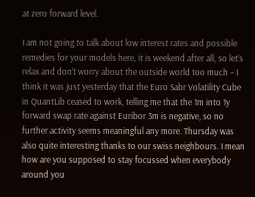at zero forward level.

I am not going to talk about low interest rates and possible remedies for your models here, it is weekend after all, so let’s relax and don’t worry about the outside world too much – I think it was just yesterday that the Euro Sabr Volatility Cube in QuantLib ceased to work, telling me that the 1m into 1y forward swap rate against Euribor 3m is negative, so no further activity seems meaningful any more. Thursday was also quite interesting thanks to our swiss neighbours. I mean how are you supposed to stay focussed when everybody around you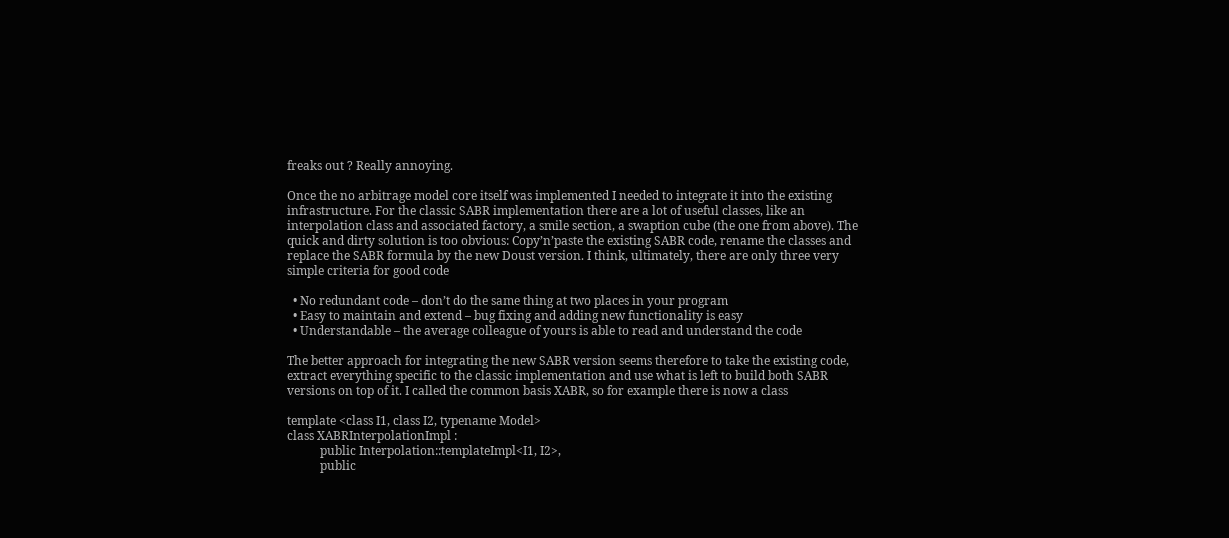freaks out ? Really annoying.

Once the no arbitrage model core itself was implemented I needed to integrate it into the existing infrastructure. For the classic SABR implementation there are a lot of useful classes, like an interpolation class and associated factory, a smile section, a swaption cube (the one from above). The quick and dirty solution is too obvious: Copy’n’paste the existing SABR code, rename the classes and replace the SABR formula by the new Doust version. I think, ultimately, there are only three very simple criteria for good code

  • No redundant code – don’t do the same thing at two places in your program
  • Easy to maintain and extend – bug fixing and adding new functionality is easy
  • Understandable – the average colleague of yours is able to read and understand the code

The better approach for integrating the new SABR version seems therefore to take the existing code, extract everything specific to the classic implementation and use what is left to build both SABR versions on top of it. I called the common basis XABR, so for example there is now a class

template <class I1, class I2, typename Model>
class XABRInterpolationImpl :
           public Interpolation::templateImpl<I1, I2>,
           public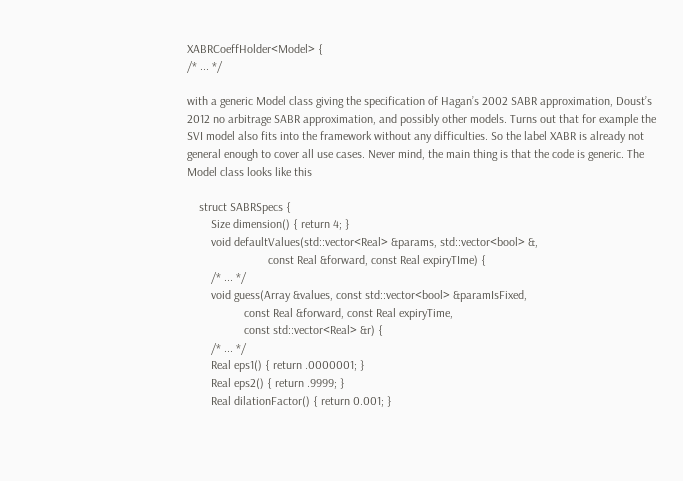XABRCoeffHolder<Model> {
/* ... */

with a generic Model class giving the specification of Hagan’s 2002 SABR approximation, Doust’s 2012 no arbitrage SABR approximation, and possibly other models. Turns out that for example the SVI model also fits into the framework without any difficulties. So the label XABR is already not general enough to cover all use cases. Never mind, the main thing is that the code is generic. The Model class looks like this

    struct SABRSpecs {
        Size dimension() { return 4; }
        void defaultValues(std::vector<Real> &params, std::vector<bool> &,
                           const Real &forward, const Real expiryTIme) {
        /* ... */
        void guess(Array &values, const std::vector<bool> &paramIsFixed,
                   const Real &forward, const Real expiryTime,
                   const std::vector<Real> &r) {
        /* ... */
        Real eps1() { return .0000001; }
        Real eps2() { return .9999; }
        Real dilationFactor() { return 0.001; }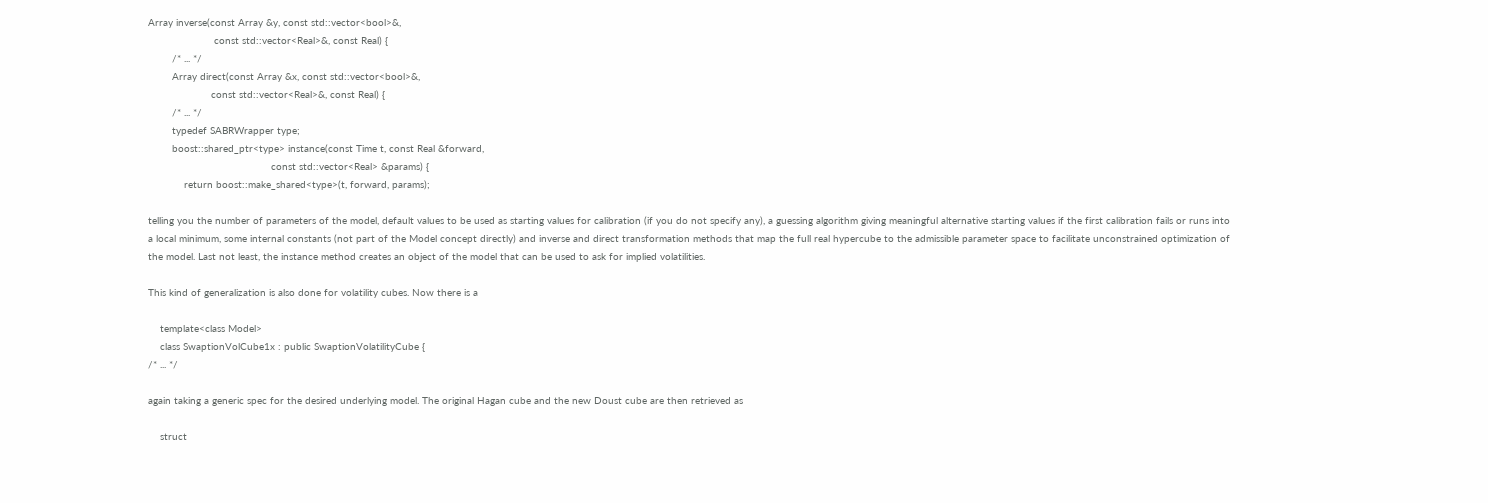Array inverse(const Array &y, const std::vector<bool>&,
                      const std::vector<Real>&, const Real) {
        /* ... */
        Array direct(const Array &x, const std::vector<bool>&,
                     const std::vector<Real>&, const Real) {
        /* ... */
        typedef SABRWrapper type;
        boost::shared_ptr<type> instance(const Time t, const Real &forward,
                                         const std::vector<Real> &params) {
            return boost::make_shared<type>(t, forward, params);

telling you the number of parameters of the model, default values to be used as starting values for calibration (if you do not specify any), a guessing algorithm giving meaningful alternative starting values if the first calibration fails or runs into a local minimum, some internal constants (not part of the Model concept directly) and inverse and direct transformation methods that map the full real hypercube to the admissible parameter space to facilitate unconstrained optimization of the model. Last not least, the instance method creates an object of the model that can be used to ask for implied volatilities.

This kind of generalization is also done for volatility cubes. Now there is a

    template<class Model>
    class SwaptionVolCube1x : public SwaptionVolatilityCube {
/* ... */

again taking a generic spec for the desired underlying model. The original Hagan cube and the new Doust cube are then retrieved as

    struct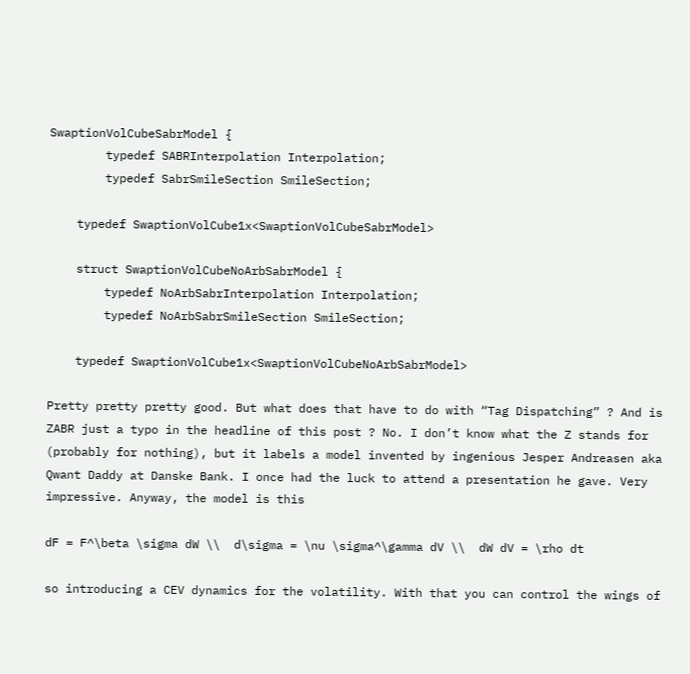SwaptionVolCubeSabrModel {
        typedef SABRInterpolation Interpolation;
        typedef SabrSmileSection SmileSection;

    typedef SwaptionVolCube1x<SwaptionVolCubeSabrModel>

    struct SwaptionVolCubeNoArbSabrModel {
        typedef NoArbSabrInterpolation Interpolation;
        typedef NoArbSabrSmileSection SmileSection;

    typedef SwaptionVolCube1x<SwaptionVolCubeNoArbSabrModel>

Pretty pretty pretty good. But what does that have to do with “Tag Dispatching” ? And is ZABR just a typo in the headline of this post ? No. I don’t know what the Z stands for (probably for nothing), but it labels a model invented by ingenious Jesper Andreasen aka Qwant Daddy at Danske Bank. I once had the luck to attend a presentation he gave. Very impressive. Anyway, the model is this

dF = F^\beta \sigma dW \\  d\sigma = \nu \sigma^\gamma dV \\  dW dV = \rho dt

so introducing a CEV dynamics for the volatility. With that you can control the wings of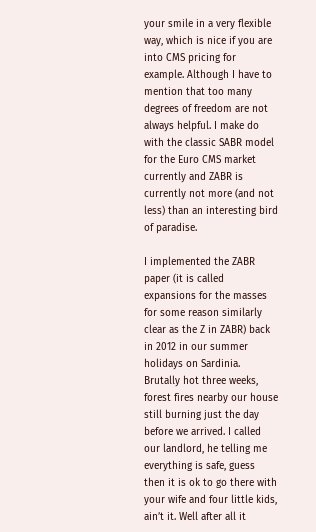your smile in a very flexible way, which is nice if you are into CMS pricing for example. Although I have to mention that too many degrees of freedom are not always helpful. I make do with the classic SABR model for the Euro CMS market currently and ZABR is currently not more (and not less) than an interesting bird of paradise.

I implemented the ZABR paper (it is called expansions for the masses for some reason similarly clear as the Z in ZABR) back in 2012 in our summer holidays on Sardinia. Brutally hot three weeks, forest fires nearby our house still burning just the day before we arrived. I called our landlord, he telling me everything is safe, guess then it is ok to go there with your wife and four little kids, ain’t it. Well after all it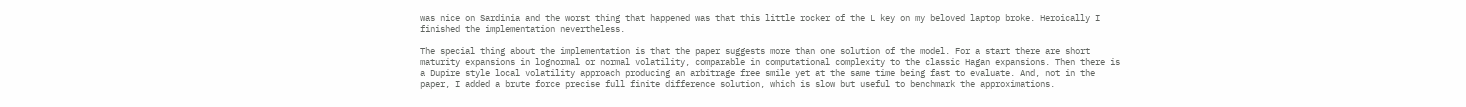was nice on Sardinia and the worst thing that happened was that this little rocker of the L key on my beloved laptop broke. Heroically I finished the implementation nevertheless.

The special thing about the implementation is that the paper suggests more than one solution of the model. For a start there are short maturity expansions in lognormal or normal volatility, comparable in computational complexity to the classic Hagan expansions. Then there is a Dupire style local volatility approach producing an arbitrage free smile yet at the same time being fast to evaluate. And, not in the paper, I added a brute force precise full finite difference solution, which is slow but useful to benchmark the approximations.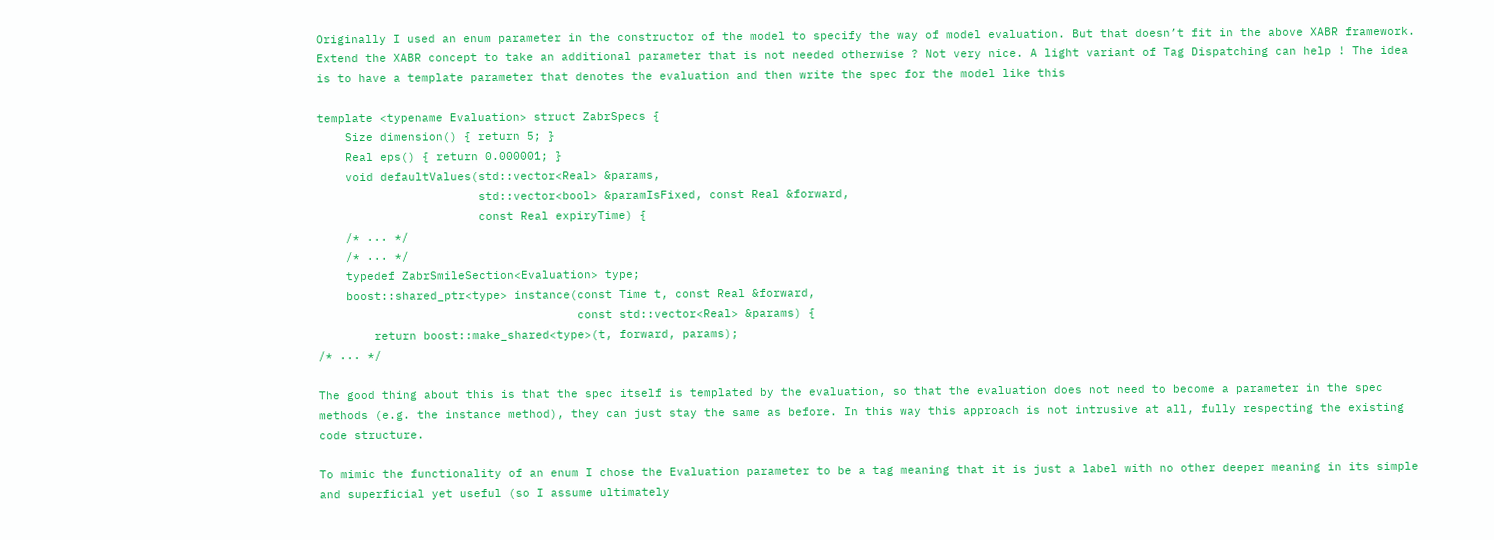Originally I used an enum parameter in the constructor of the model to specify the way of model evaluation. But that doesn’t fit in the above XABR framework. Extend the XABR concept to take an additional parameter that is not needed otherwise ? Not very nice. A light variant of Tag Dispatching can help ! The idea is to have a template parameter that denotes the evaluation and then write the spec for the model like this

template <typename Evaluation> struct ZabrSpecs {
    Size dimension() { return 5; }
    Real eps() { return 0.000001; }
    void defaultValues(std::vector<Real> &params,
                       std::vector<bool> &paramIsFixed, const Real &forward,
                       const Real expiryTime) {
    /* ... */
    /* ... */
    typedef ZabrSmileSection<Evaluation> type;
    boost::shared_ptr<type> instance(const Time t, const Real &forward,
                                     const std::vector<Real> &params) {
        return boost::make_shared<type>(t, forward, params);
/* ... */

The good thing about this is that the spec itself is templated by the evaluation, so that the evaluation does not need to become a parameter in the spec methods (e.g. the instance method), they can just stay the same as before. In this way this approach is not intrusive at all, fully respecting the existing code structure.

To mimic the functionality of an enum I chose the Evaluation parameter to be a tag meaning that it is just a label with no other deeper meaning in its simple and superficial yet useful (so I assume ultimately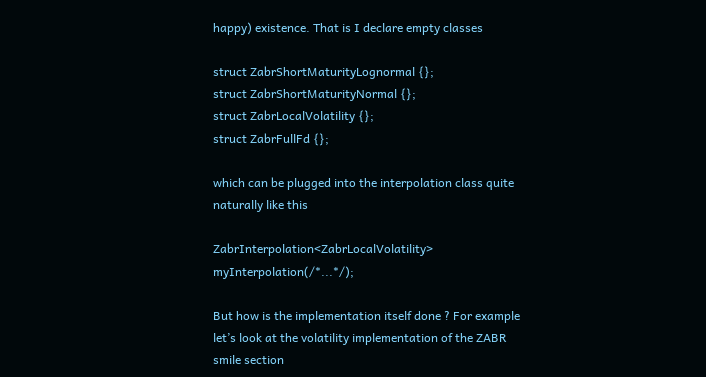happy) existence. That is I declare empty classes

struct ZabrShortMaturityLognormal {};
struct ZabrShortMaturityNormal {};
struct ZabrLocalVolatility {};
struct ZabrFullFd {};

which can be plugged into the interpolation class quite naturally like this

ZabrInterpolation<ZabrLocalVolatility> myInterpolation(/*...*/);

But how is the implementation itself done ? For example let’s look at the volatility implementation of the ZABR smile section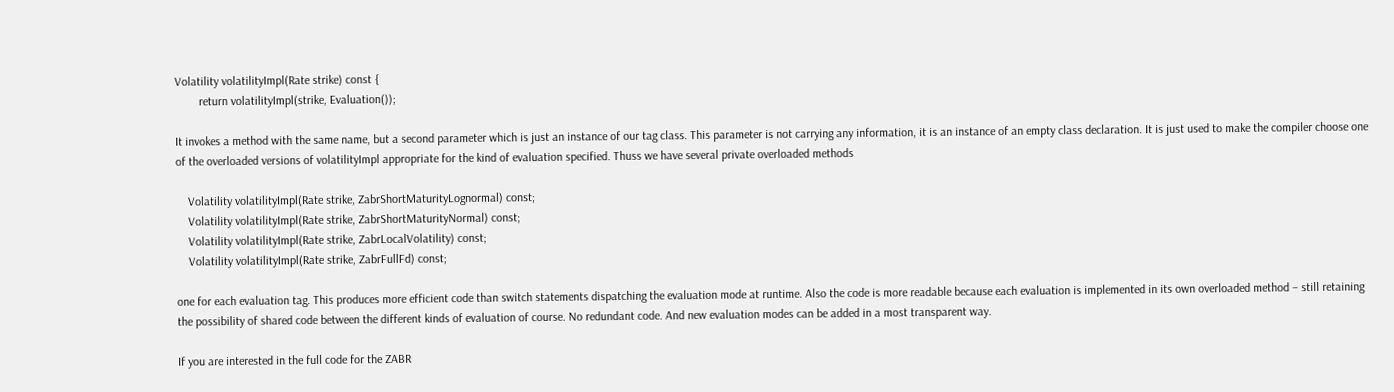Volatility volatilityImpl(Rate strike) const {
        return volatilityImpl(strike, Evaluation());

It invokes a method with the same name, but a second parameter which is just an instance of our tag class. This parameter is not carrying any information, it is an instance of an empty class declaration. It is just used to make the compiler choose one of the overloaded versions of volatilityImpl appropriate for the kind of evaluation specified. Thuss we have several private overloaded methods

    Volatility volatilityImpl(Rate strike, ZabrShortMaturityLognormal) const;
    Volatility volatilityImpl(Rate strike, ZabrShortMaturityNormal) const;
    Volatility volatilityImpl(Rate strike, ZabrLocalVolatility) const;
    Volatility volatilityImpl(Rate strike, ZabrFullFd) const;

one for each evaluation tag. This produces more efficient code than switch statements dispatching the evaluation mode at runtime. Also the code is more readable because each evaluation is implemented in its own overloaded method – still retaining the possibility of shared code between the different kinds of evaluation of course. No redundant code. And new evaluation modes can be added in a most transparent way.

If you are interested in the full code for the ZABR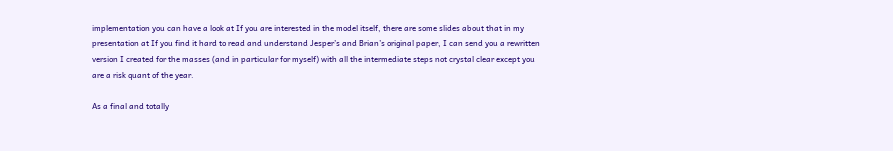implementation you can have a look at If you are interested in the model itself, there are some slides about that in my presentation at If you find it hard to read and understand Jesper’s and Brian’s original paper, I can send you a rewritten version I created for the masses (and in particular for myself) with all the intermediate steps not crystal clear except you are a risk quant of the year.

As a final and totally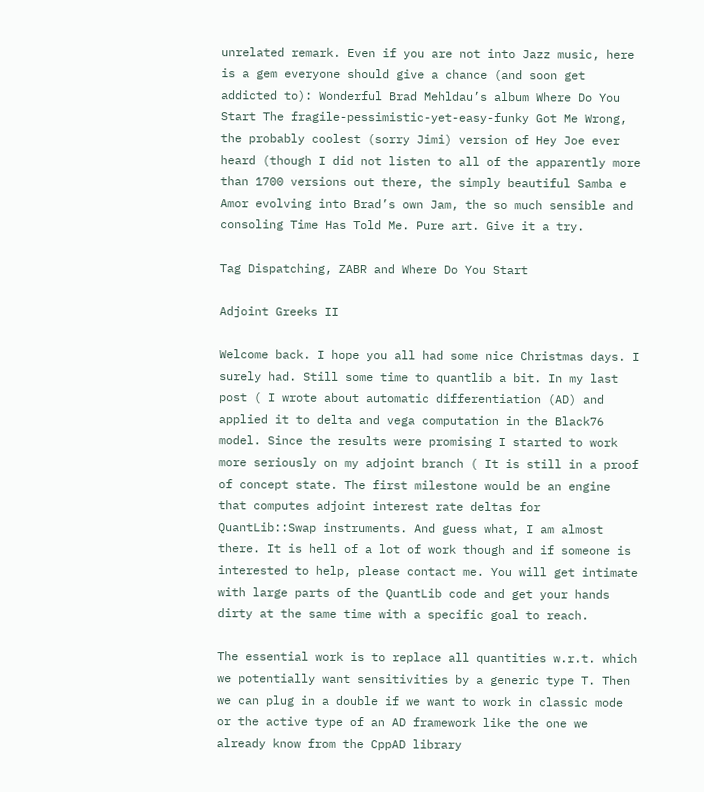unrelated remark. Even if you are not into Jazz music, here is a gem everyone should give a chance (and soon get addicted to): Wonderful Brad Mehldau’s album Where Do You Start The fragile-pessimistic-yet-easy-funky Got Me Wrong, the probably coolest (sorry Jimi) version of Hey Joe ever heard (though I did not listen to all of the apparently more than 1700 versions out there, the simply beautiful Samba e Amor evolving into Brad’s own Jam, the so much sensible and consoling Time Has Told Me. Pure art. Give it a try.

Tag Dispatching, ZABR and Where Do You Start

Adjoint Greeks II

Welcome back. I hope you all had some nice Christmas days. I surely had. Still some time to quantlib a bit. In my last post ( I wrote about automatic differentiation (AD) and applied it to delta and vega computation in the Black76 model. Since the results were promising I started to work more seriously on my adjoint branch ( It is still in a proof of concept state. The first milestone would be an engine that computes adjoint interest rate deltas for QuantLib::Swap instruments. And guess what, I am almost there. It is hell of a lot of work though and if someone is interested to help, please contact me. You will get intimate with large parts of the QuantLib code and get your hands dirty at the same time with a specific goal to reach.

The essential work is to replace all quantities w.r.t. which we potentially want sensitivities by a generic type T. Then we can plug in a double if we want to work in classic mode or the active type of an AD framework like the one we already know from the CppAD library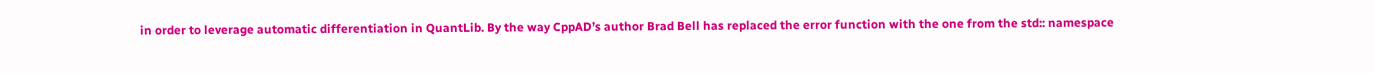in order to leverage automatic differentiation in QuantLib. By the way CppAD’s author Brad Bell has replaced the error function with the one from the std:: namespace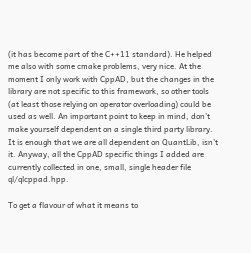(it has become part of the C++11 standard). He helped me also with some cmake problems, very nice. At the moment I only work with CppAD, but the changes in the library are not specific to this framework, so other tools (at least those relying on operator overloading) could be used as well. An important point to keep in mind, don’t make yourself dependent on a single third party library. It is enough that we are all dependent on QuantLib, isn’t it. Anyway, all the CppAD specific things I added are currently collected in one, small, single header file ql/qlcppad.hpp.

To get a flavour of what it means to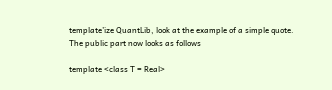template’ize QuantLib, look at the example of a simple quote. The public part now looks as follows

template <class T = Real>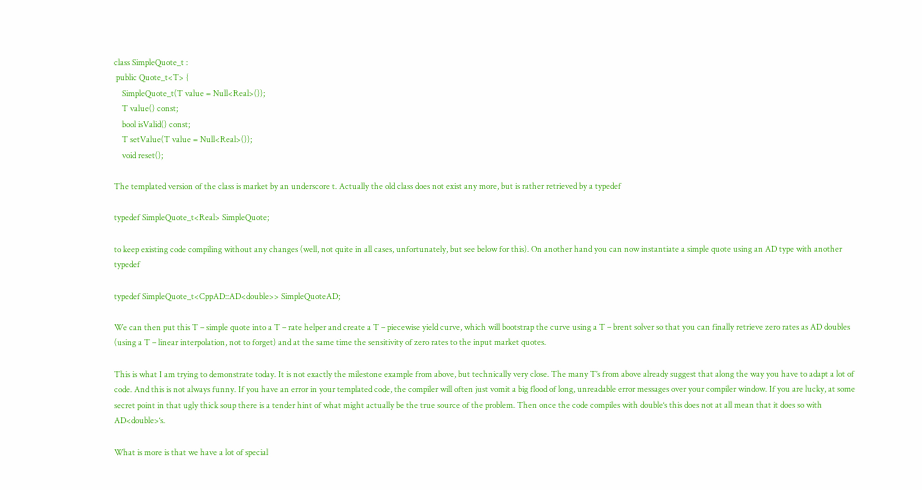class SimpleQuote_t :
 public Quote_t<T> {
    SimpleQuote_t(T value = Null<Real>());
    T value() const;
    bool isValid() const;
    T setValue(T value = Null<Real>());
    void reset();

The templated version of the class is market by an underscore t. Actually the old class does not exist any more, but is rather retrieved by a typedef

typedef SimpleQuote_t<Real> SimpleQuote;

to keep existing code compiling without any changes (well, not quite in all cases, unfortunately, but see below for this). On another hand you can now instantiate a simple quote using an AD type with another typedef

typedef SimpleQuote_t<CppAD::AD<double>> SimpleQuoteAD;

We can then put this T – simple quote into a T – rate helper and create a T – piecewise yield curve, which will bootstrap the curve using a T – brent solver so that you can finally retrieve zero rates as AD doubles (using a T – linear interpolation, not to forget) and at the same time the sensitivity of zero rates to the input market quotes.

This is what I am trying to demonstrate today. It is not exactly the milestone example from above, but technically very close. The many T’s from above already suggest that along the way you have to adapt a lot of code. And this is not always funny. If you have an error in your templated code, the compiler will often just vomit a big flood of long, unreadable error messages over your compiler window. If you are lucky, at some secret point in that ugly thick soup there is a tender hint of what might actually be the true source of the problem. Then once the code compiles with double‘s this does not at all mean that it does so with AD<double>‘s.

What is more is that we have a lot of special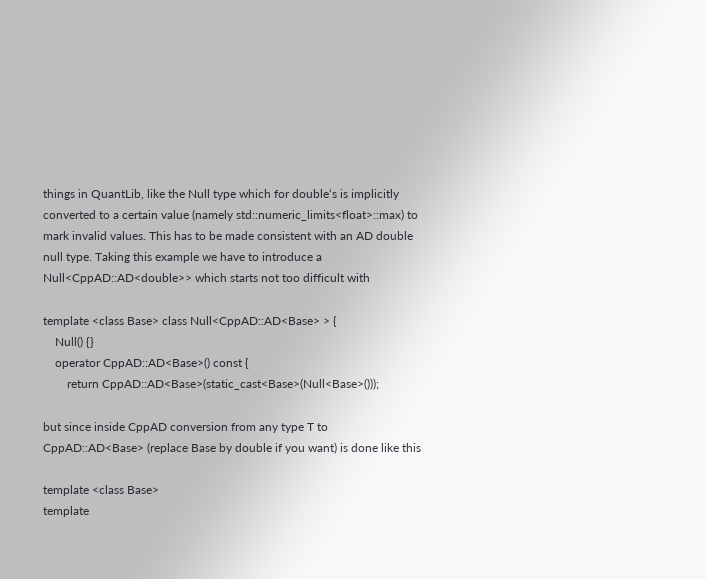things in QuantLib, like the Null type which for double‘s is implicitly converted to a certain value (namely std::numeric_limits<float>::max) to mark invalid values. This has to be made consistent with an AD double null type. Taking this example we have to introduce a Null<CppAD::AD<double>> which starts not too difficult with

template <class Base> class Null<CppAD::AD<Base> > {
    Null() {}
    operator CppAD::AD<Base>() const {
        return CppAD::AD<Base>(static_cast<Base>(Null<Base>()));

but since inside CppAD conversion from any type T to CppAD::AD<Base> (replace Base by double if you want) is done like this

template <class Base>
template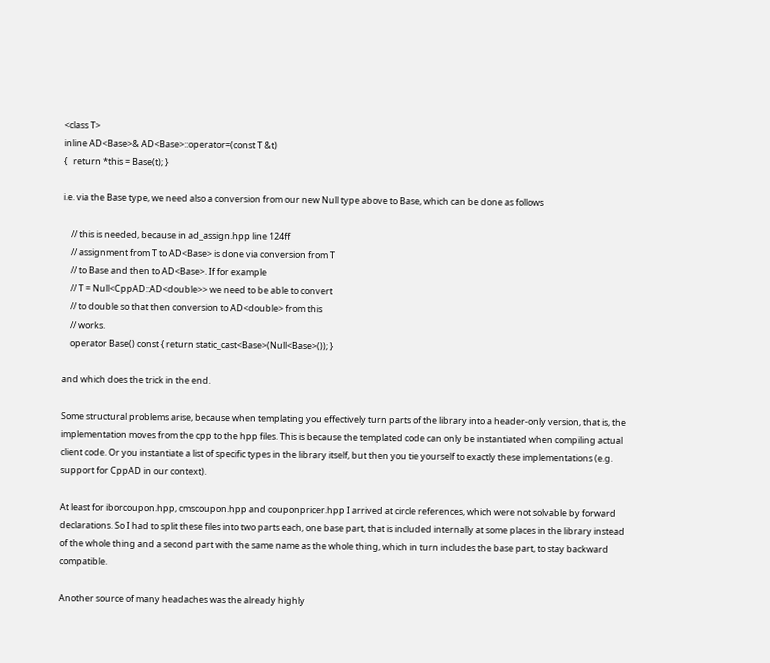<class T>
inline AD<Base>& AD<Base>::operator=(const T &t)
{   return *this = Base(t); }

i.e. via the Base type, we need also a conversion from our new Null type above to Base, which can be done as follows

    // this is needed, because in ad_assign.hpp line 124ff
    // assignment from T to AD<Base> is done via conversion from T
    // to Base and then to AD<Base>. If for example
    // T = Null<CppAD::AD<double>> we need to be able to convert
    // to double so that then conversion to AD<double> from this
    // works.
    operator Base() const { return static_cast<Base>(Null<Base>()); }

and which does the trick in the end.

Some structural problems arise, because when templating you effectively turn parts of the library into a header-only version, that is, the implementation moves from the cpp to the hpp files. This is because the templated code can only be instantiated when compiling actual client code. Or you instantiate a list of specific types in the library itself, but then you tie yourself to exactly these implementations (e.g. support for CppAD in our context).

At least for iborcoupon.hpp, cmscoupon.hpp and couponpricer.hpp I arrived at circle references, which were not solvable by forward declarations. So I had to split these files into two parts each, one base part, that is included internally at some places in the library instead of the whole thing and a second part with the same name as the whole thing, which in turn includes the base part, to stay backward compatible.

Another source of many headaches was the already highly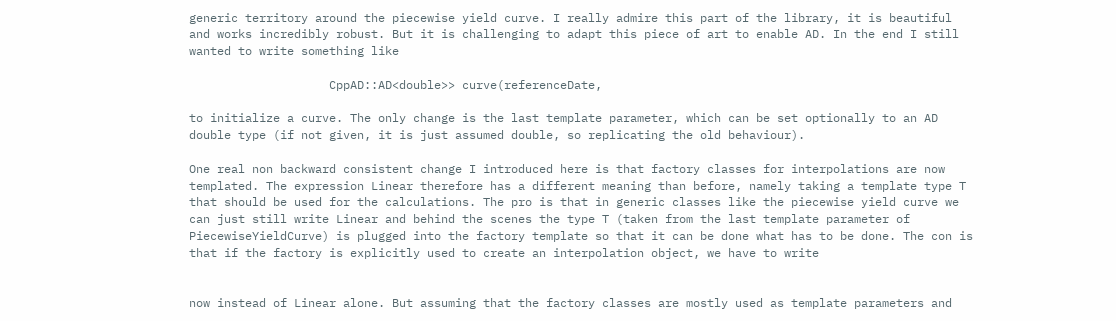generic territory around the piecewise yield curve. I really admire this part of the library, it is beautiful and works incredibly robust. But it is challenging to adapt this piece of art to enable AD. In the end I still wanted to write something like

                    CppAD::AD<double>> curve(referenceDate,

to initialize a curve. The only change is the last template parameter, which can be set optionally to an AD double type (if not given, it is just assumed double, so replicating the old behaviour).

One real non backward consistent change I introduced here is that factory classes for interpolations are now templated. The expression Linear therefore has a different meaning than before, namely taking a template type T that should be used for the calculations. The pro is that in generic classes like the piecewise yield curve we can just still write Linear and behind the scenes the type T (taken from the last template parameter of PiecewiseYieldCurve) is plugged into the factory template so that it can be done what has to be done. The con is that if the factory is explicitly used to create an interpolation object, we have to write


now instead of Linear alone. But assuming that the factory classes are mostly used as template parameters and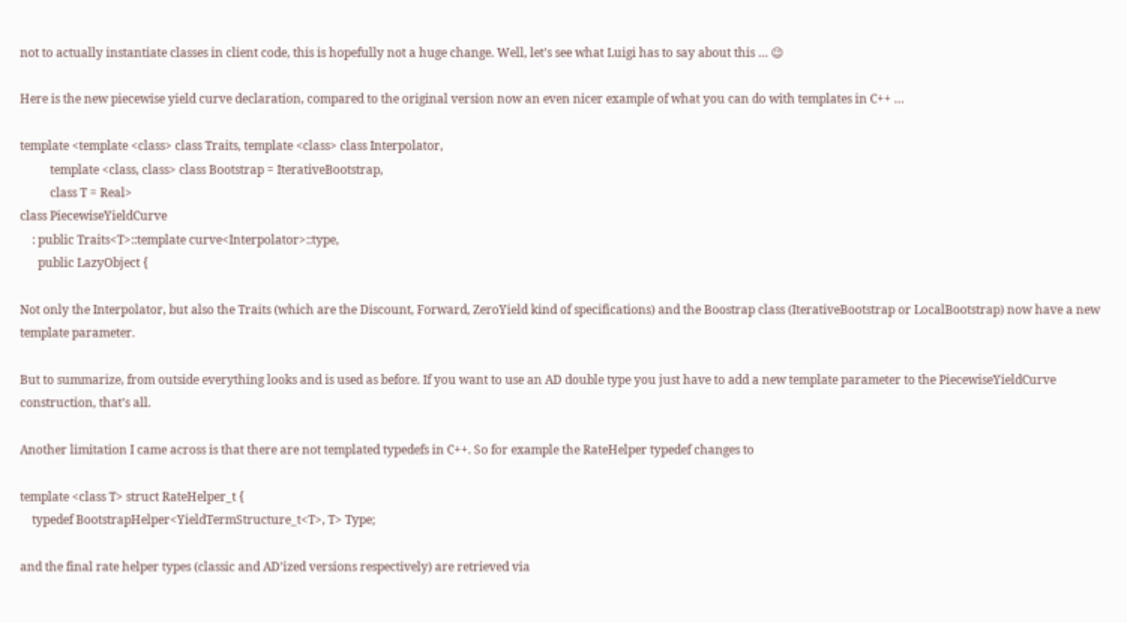not to actually instantiate classes in client code, this is hopefully not a huge change. Well, let’s see what Luigi has to say about this … 😉

Here is the new piecewise yield curve declaration, compared to the original version now an even nicer example of what you can do with templates in C++ …

template <template <class> class Traits, template <class> class Interpolator,
          template <class, class> class Bootstrap = IterativeBootstrap,
          class T = Real>
class PiecewiseYieldCurve
    : public Traits<T>::template curve<Interpolator>::type,
      public LazyObject {

Not only the Interpolator, but also the Traits (which are the Discount, Forward, ZeroYield kind of specifications) and the Boostrap class (IterativeBootstrap or LocalBootstrap) now have a new template parameter.

But to summarize, from outside everything looks and is used as before. If you want to use an AD double type you just have to add a new template parameter to the PiecewiseYieldCurve construction, that’s all.

Another limitation I came across is that there are not templated typedefs in C++. So for example the RateHelper typedef changes to

template <class T> struct RateHelper_t {
    typedef BootstrapHelper<YieldTermStructure_t<T>, T> Type;

and the final rate helper types (classic and AD’ized versions respectively) are retrieved via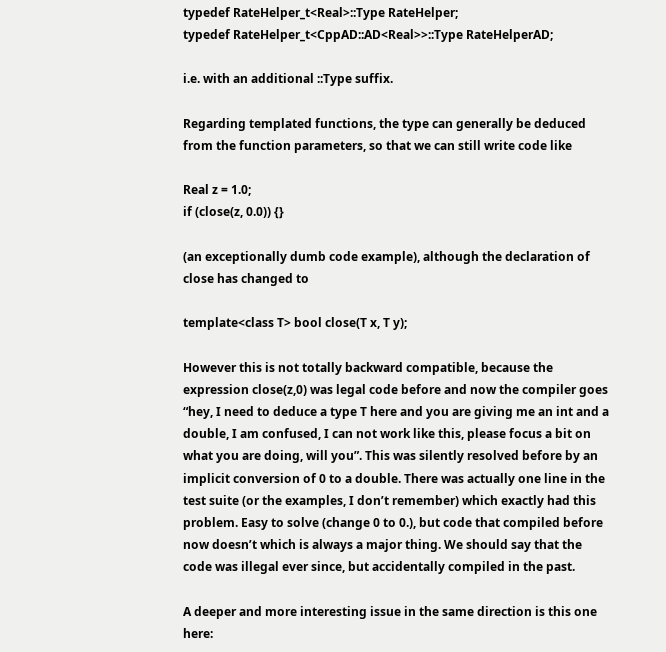typedef RateHelper_t<Real>::Type RateHelper;
typedef RateHelper_t<CppAD::AD<Real>>::Type RateHelperAD;

i.e. with an additional ::Type suffix.

Regarding templated functions, the type can generally be deduced from the function parameters, so that we can still write code like

Real z = 1.0;
if (close(z, 0.0)) {}

(an exceptionally dumb code example), although the declaration of close has changed to

template<class T> bool close(T x, T y);

However this is not totally backward compatible, because the expression close(z,0) was legal code before and now the compiler goes “hey, I need to deduce a type T here and you are giving me an int and a double, I am confused, I can not work like this, please focus a bit on what you are doing, will you”. This was silently resolved before by an implicit conversion of 0 to a double. There was actually one line in the test suite (or the examples, I don’t remember) which exactly had this problem. Easy to solve (change 0 to 0.), but code that compiled before now doesn’t which is always a major thing. We should say that the code was illegal ever since, but accidentally compiled in the past.

A deeper and more interesting issue in the same direction is this one here: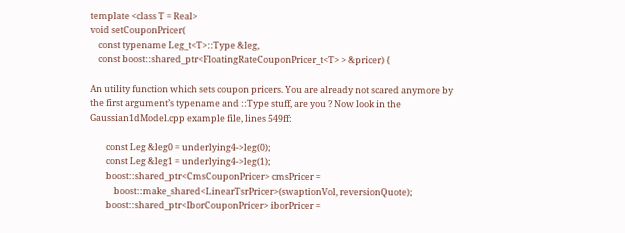template <class T = Real>
void setCouponPricer(
    const typename Leg_t<T>::Type &leg,
    const boost::shared_ptr<FloatingRateCouponPricer_t<T> > &pricer) {

An utility function which sets coupon pricers. You are already not scared anymore by the first argument’s typename and ::Type stuff, are you ? Now look in the Gaussian1dModel.cpp example file, lines 549ff:

        const Leg &leg0 = underlying4->leg(0);
        const Leg &leg1 = underlying4->leg(1);
        boost::shared_ptr<CmsCouponPricer> cmsPricer =
            boost::make_shared<LinearTsrPricer>(swaptionVol, reversionQuote);
        boost::shared_ptr<IborCouponPricer> iborPricer =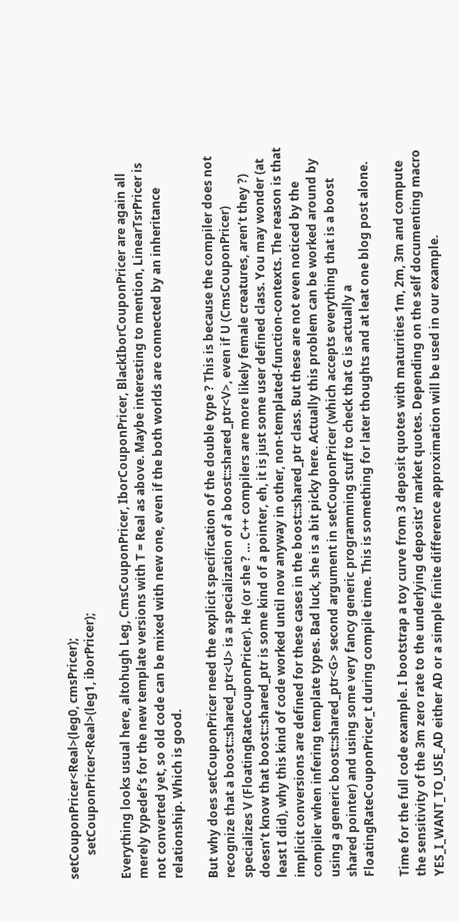setCouponPricer<Real>(leg0, cmsPricer);
        setCouponPricer<Real>(leg1, iborPricer);

Everything looks usual here, altohugh Leg, CmsCouponPricer, IborCouponPricer, BlackIborCouponPricer are again all merely typedef‘s for the new template versions with T = Real as above. Maybe interesting to mention, LinearTsrPricer is not converted yet, so old code can be mixed with new one, even if the both worlds are connected by an inheritance relationship. Which is good.

But why does setCouponPricer need the explicit specification of the double type ? This is because the compiler does not recognize that a boost::shared_ptr<U> is a specialization of a boost::shared_ptr<V>, even if U (CmsCouponPricer) specializes V (FloatingRateCouponPricer). He (or she ? … C++ compilers are more likely female creatures, aren’t they ?) doesn’t know that boost::shared_ptr is some kind of a pointer, eh, it is just some user defined class. You may wonder (at least I did), why this kind of code worked until now anyway in other, non-templated-function-contexts. The reason is that implicit conversions are defined for these cases in the boost::shared_ptr class. But these are not even noticed by the compiler when infering template types. Bad luck, she is a bit picky here. Actually this problem can be worked around by using a generic boost::shared_ptr<G> second argument in setCouponPricer (which accepts everything that is a boost shared pointer) and using some very fancy generic programming stuff to check that G is actually a FloatingRateCouponPricer_t during compile time. This is something for later thoughts and at leat one blog post alone.

Time for the full code example. I bootstrap a toy curve from 3 deposit quotes with maturities 1m, 2m, 3m and compute the sensitivity of the 3m zero rate to the underlying deposits’ market quotes. Depending on the self documenting macro YES_I_WANT_TO_USE_AD either AD or a simple finite difference approximation will be used in our example.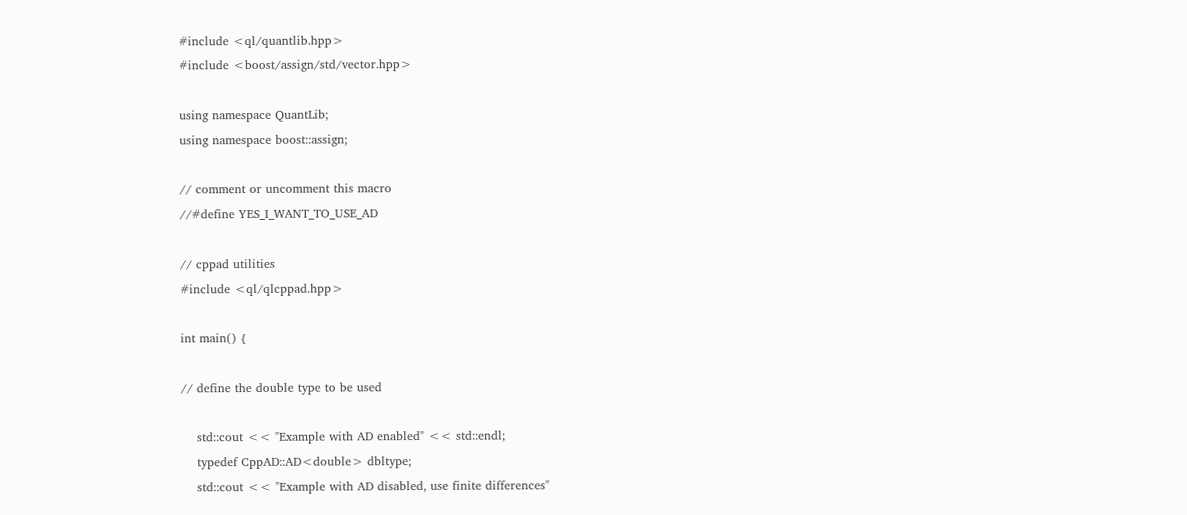#include <ql/quantlib.hpp>
#include <boost/assign/std/vector.hpp>

using namespace QuantLib;
using namespace boost::assign;

// comment or uncomment this macro
//#define YES_I_WANT_TO_USE_AD

// cppad utilities
#include <ql/qlcppad.hpp>

int main() {

// define the double type to be used

    std::cout << "Example with AD enabled" << std::endl;
    typedef CppAD::AD<double> dbltype;
    std::cout << "Example with AD disabled, use finite differences"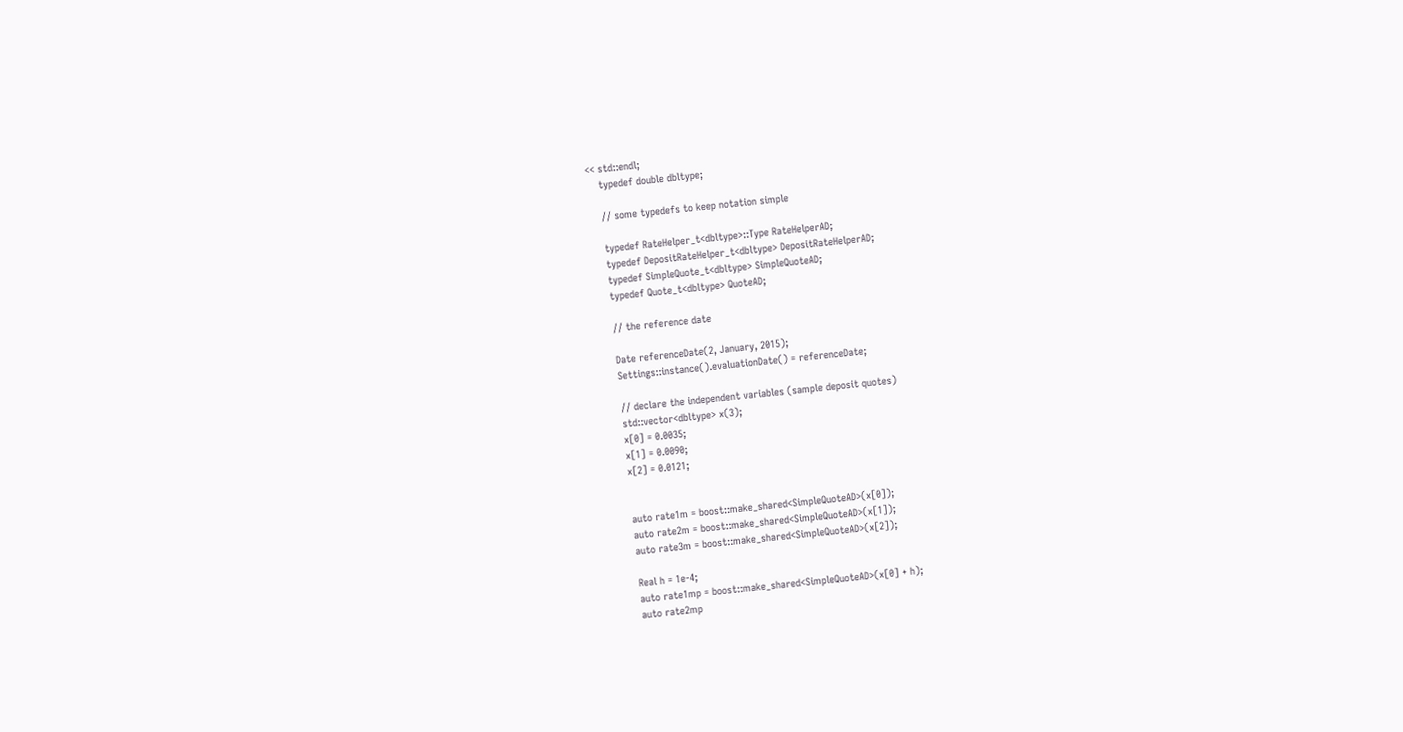<< std::endl;
    typedef double dbltype;

    // some typedefs to keep notation simple

    typedef RateHelper_t<dbltype>::Type RateHelperAD;
    typedef DepositRateHelper_t<dbltype> DepositRateHelperAD;
    typedef SimpleQuote_t<dbltype> SimpleQuoteAD;
    typedef Quote_t<dbltype> QuoteAD;

    // the reference date

    Date referenceDate(2, January, 2015);
    Settings::instance().evaluationDate() = referenceDate;

    // declare the independent variables (sample deposit quotes)
    std::vector<dbltype> x(3);
    x[0] = 0.0035;
    x[1] = 0.0090;
    x[2] = 0.0121;


    auto rate1m = boost::make_shared<SimpleQuoteAD>(x[0]);
    auto rate2m = boost::make_shared<SimpleQuoteAD>(x[1]);
    auto rate3m = boost::make_shared<SimpleQuoteAD>(x[2]);

    Real h = 1e-4;
    auto rate1mp = boost::make_shared<SimpleQuoteAD>(x[0] + h);
    auto rate2mp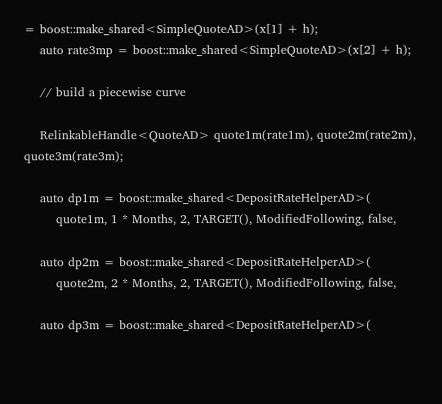= boost::make_shared<SimpleQuoteAD>(x[1] + h);
    auto rate3mp = boost::make_shared<SimpleQuoteAD>(x[2] + h);

    // build a piecewise curve

    RelinkableHandle<QuoteAD> quote1m(rate1m), quote2m(rate2m), quote3m(rate3m);

    auto dp1m = boost::make_shared<DepositRateHelperAD>(
        quote1m, 1 * Months, 2, TARGET(), ModifiedFollowing, false,

    auto dp2m = boost::make_shared<DepositRateHelperAD>(
        quote2m, 2 * Months, 2, TARGET(), ModifiedFollowing, false,

    auto dp3m = boost::make_shared<DepositRateHelperAD>(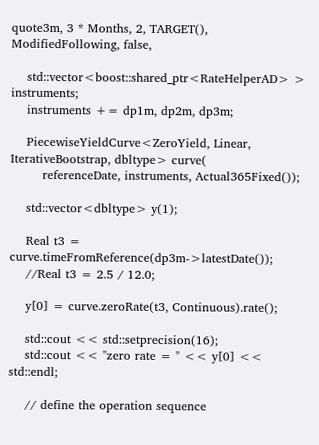quote3m, 3 * Months, 2, TARGET(), ModifiedFollowing, false,

    std::vector<boost::shared_ptr<RateHelperAD> > instruments;
    instruments += dp1m, dp2m, dp3m;

    PiecewiseYieldCurve<ZeroYield, Linear, IterativeBootstrap, dbltype> curve(
        referenceDate, instruments, Actual365Fixed());

    std::vector<dbltype> y(1);

    Real t3 = curve.timeFromReference(dp3m->latestDate());
    //Real t3 = 2.5 / 12.0;

    y[0] = curve.zeroRate(t3, Continuous).rate();

    std::cout << std::setprecision(16);
    std::cout << "zero rate = " << y[0] << std::endl;

    // define the operation sequence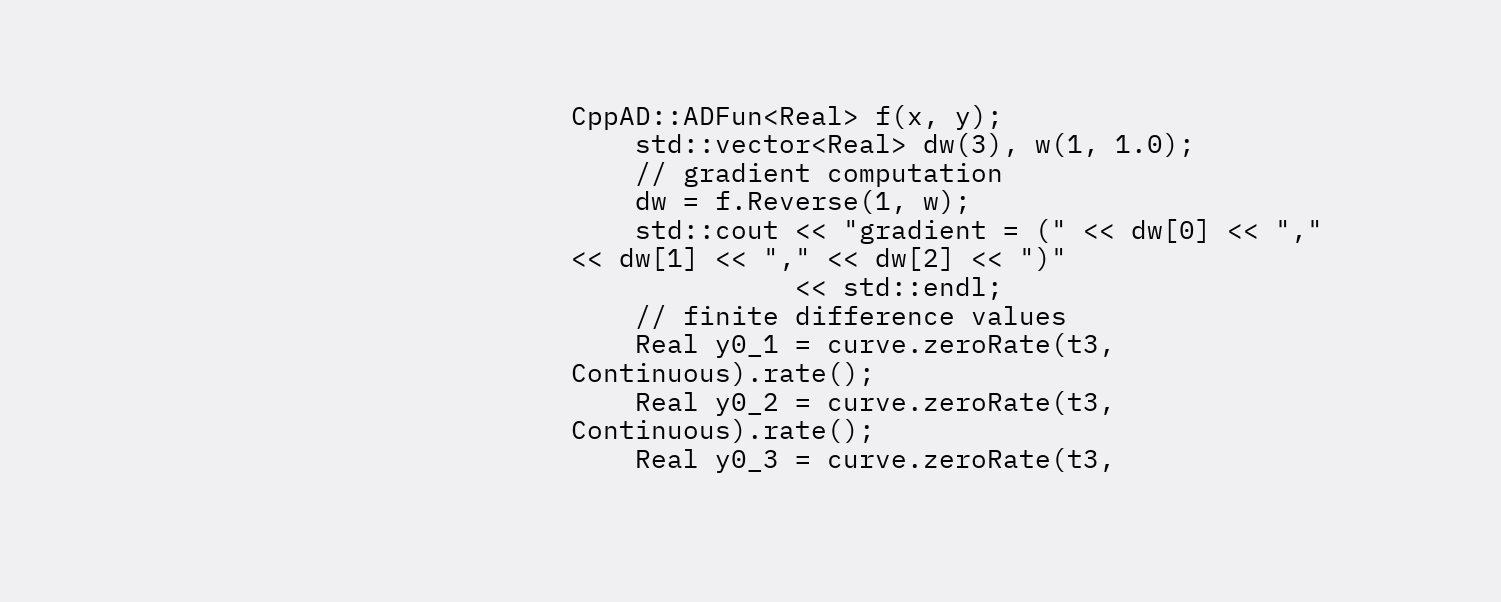CppAD::ADFun<Real> f(x, y);
    std::vector<Real> dw(3), w(1, 1.0);
    // gradient computation
    dw = f.Reverse(1, w);
    std::cout << "gradient = (" << dw[0] << "," << dw[1] << "," << dw[2] << ")"
              << std::endl;
    // finite difference values
    Real y0_1 = curve.zeroRate(t3, Continuous).rate();
    Real y0_2 = curve.zeroRate(t3, Continuous).rate();
    Real y0_3 = curve.zeroRate(t3,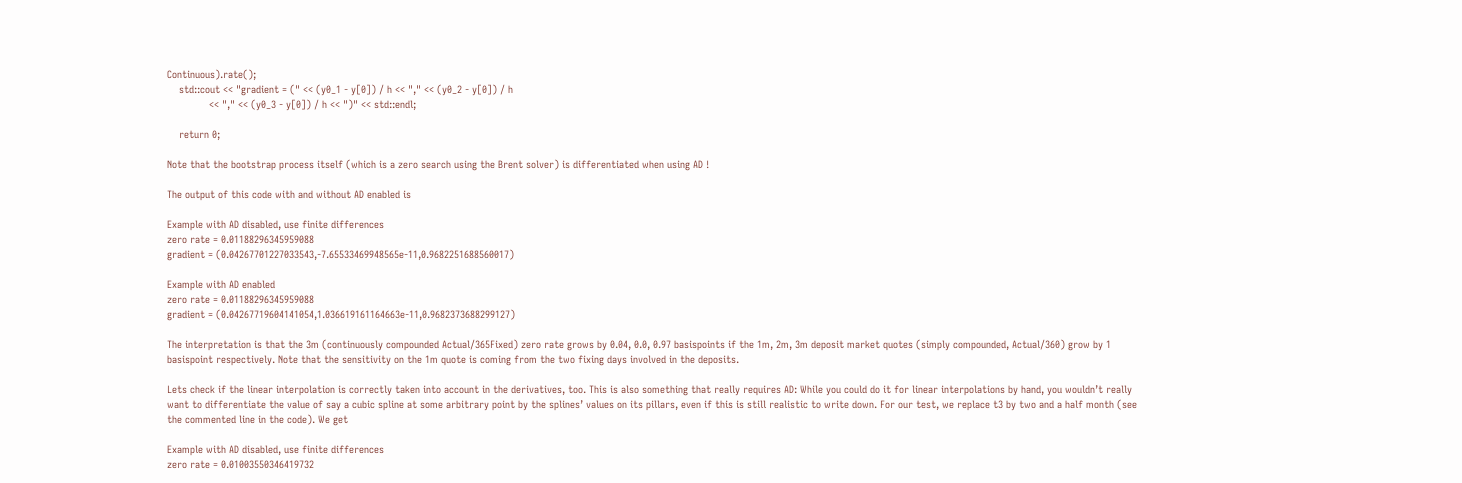Continuous).rate();
    std::cout << "gradient = (" << (y0_1 - y[0]) / h << "," << (y0_2 - y[0]) / h
              << "," << (y0_3 - y[0]) / h << ")" << std::endl;

    return 0;

Note that the bootstrap process itself (which is a zero search using the Brent solver) is differentiated when using AD !

The output of this code with and without AD enabled is

Example with AD disabled, use finite differences
zero rate = 0.01188296345959088
gradient = (0.04267701227033543,-7.65533469948565e-11,0.9682251688560017)

Example with AD enabled
zero rate = 0.01188296345959088
gradient = (0.04267719604141054,1.036619161164663e-11,0.9682373688299127)

The interpretation is that the 3m (continuously compounded Actual/365Fixed) zero rate grows by 0.04, 0.0, 0.97 basispoints if the 1m, 2m, 3m deposit market quotes (simply compounded, Actual/360) grow by 1 basispoint respectively. Note that the sensitivity on the 1m quote is coming from the two fixing days involved in the deposits.

Lets check if the linear interpolation is correctly taken into account in the derivatives, too. This is also something that really requires AD: While you could do it for linear interpolations by hand, you wouldn’t really want to differentiate the value of say a cubic spline at some arbitrary point by the splines’ values on its pillars, even if this is still realistic to write down. For our test, we replace t3 by two and a half month (see the commented line in the code). We get

Example with AD disabled, use finite differences
zero rate = 0.01003550346419732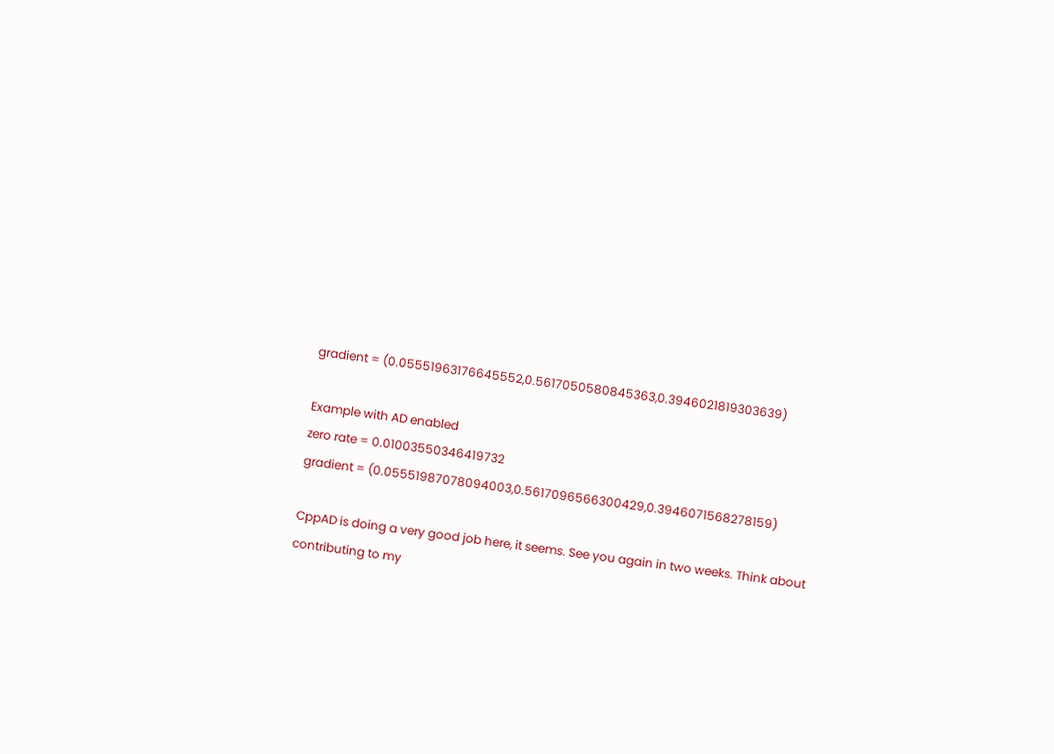gradient = (0.05551963176645552,0.5617050580845363,0.3946021819303639)

Example with AD enabled
zero rate = 0.01003550346419732
gradient = (0.05551987078094003,0.5617096566300429,0.3946071568278159)

CppAD is doing a very good job here, it seems. See you again in two weeks. Think about contributing to my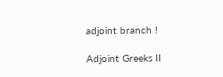adjoint branch !

Adjoint Greeks II